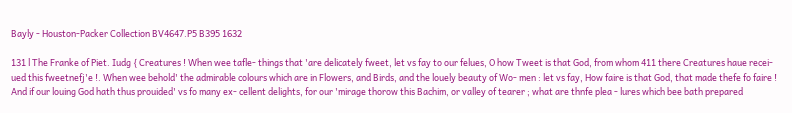Bayly - Houston-Packer Collection BV4647.P5 B395 1632

131 l The Franke of Piet. Iudg { Creatures ! When wee tafle- things that 'are delicately fweet, let vs fay to our felues, O how Tweet is that God, from whom 411 there Creatures haue recei- ued this fweetnefj'e !. When wee behold' the admirable colours which are in Flowers, and Birds, and the louely beauty of Wo- men : let vs fay, How faire is that God, that made thefe fo faire ! And if our louing God hath thus prouided' vs fo many ex- cellent delights, for our 'mirage thorow this Bachim, or valley of tearer ; what are thnfe plea - lures which bee bath prepared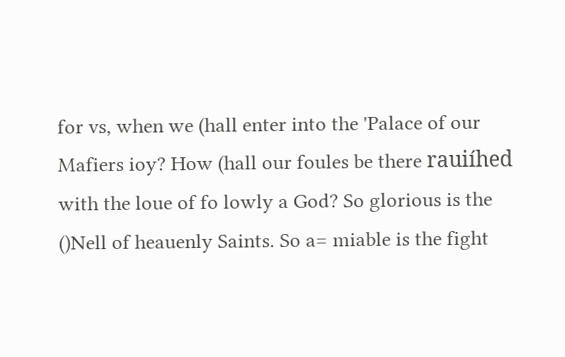for vs, when we (hall enter into the 'Palace of our Mafiers ioy? How (hall our foules be there rauiíhed with the loue of fo lowly a God? So glorious is the ()Nell of heauenly Saints. So a= miable is the fight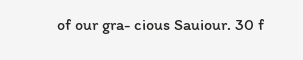of our gra- cious Sauiour. 30 f